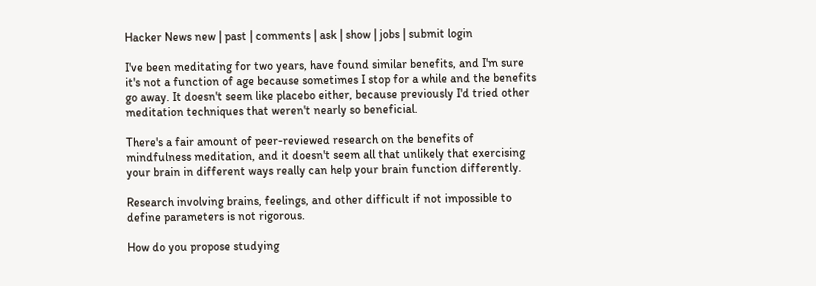Hacker News new | past | comments | ask | show | jobs | submit login

I've been meditating for two years, have found similar benefits, and I'm sure it's not a function of age because sometimes I stop for a while and the benefits go away. It doesn't seem like placebo either, because previously I'd tried other meditation techniques that weren't nearly so beneficial.

There's a fair amount of peer-reviewed research on the benefits of mindfulness meditation, and it doesn't seem all that unlikely that exercising your brain in different ways really can help your brain function differently.

Research involving brains, feelings, and other difficult if not impossible to define parameters is not rigorous.

How do you propose studying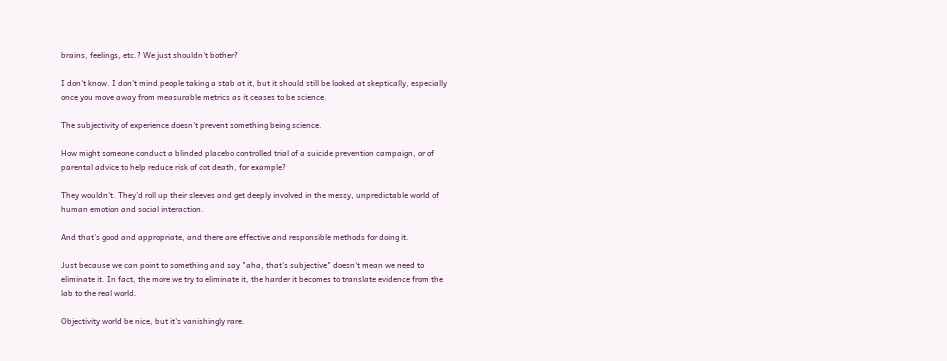brains, feelings, etc.? We just shouldn't bother?

I don't know. I don't mind people taking a stab at it, but it should still be looked at skeptically, especially once you move away from measurable metrics as it ceases to be science.

The subjectivity of experience doesn't prevent something being science.

How might someone conduct a blinded placebo controlled trial of a suicide prevention campaign, or of parental advice to help reduce risk of cot death, for example?

They wouldn't. They'd roll up their sleeves and get deeply involved in the messy, unpredictable world of human emotion and social interaction.

And that's good and appropriate, and there are effective and responsible methods for doing it.

Just because we can point to something and say "aha, that's subjective" doesn't mean we need to eliminate it. In fact, the more we try to eliminate it, the harder it becomes to translate evidence from the lab to the real world.

Objectivity world be nice, but it's vanishingly rare.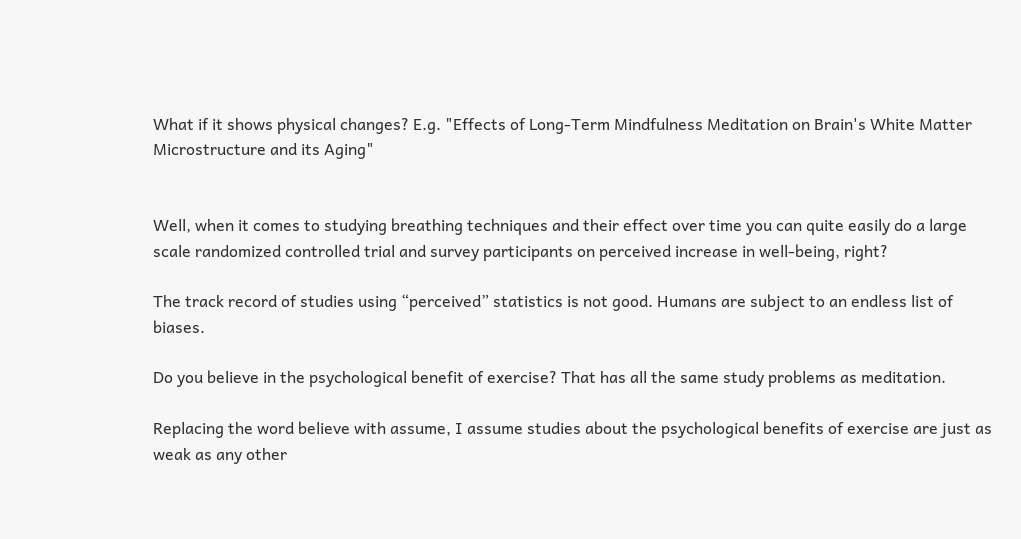What if it shows physical changes? E.g. "Effects of Long-Term Mindfulness Meditation on Brain's White Matter Microstructure and its Aging"


Well, when it comes to studying breathing techniques and their effect over time you can quite easily do a large scale randomized controlled trial and survey participants on perceived increase in well-being, right?

The track record of studies using “perceived” statistics is not good. Humans are subject to an endless list of biases.

Do you believe in the psychological benefit of exercise? That has all the same study problems as meditation.

Replacing the word believe with assume, I assume studies about the psychological benefits of exercise are just as weak as any other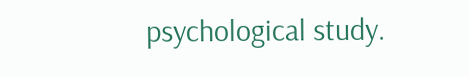psychological study.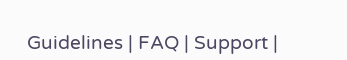Guidelines | FAQ | Support |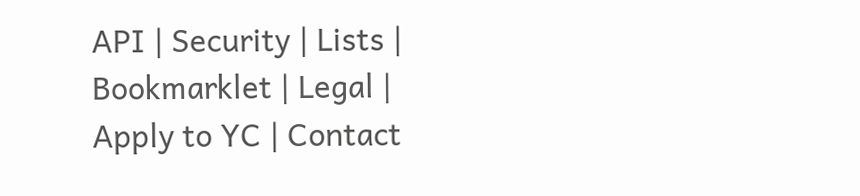API | Security | Lists | Bookmarklet | Legal | Apply to YC | Contact